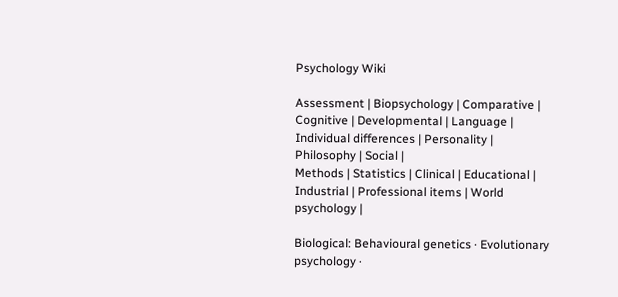Psychology Wiki

Assessment | Biopsychology | Comparative | Cognitive | Developmental | Language | Individual differences | Personality | Philosophy | Social |
Methods | Statistics | Clinical | Educational | Industrial | Professional items | World psychology |

Biological: Behavioural genetics · Evolutionary psychology ·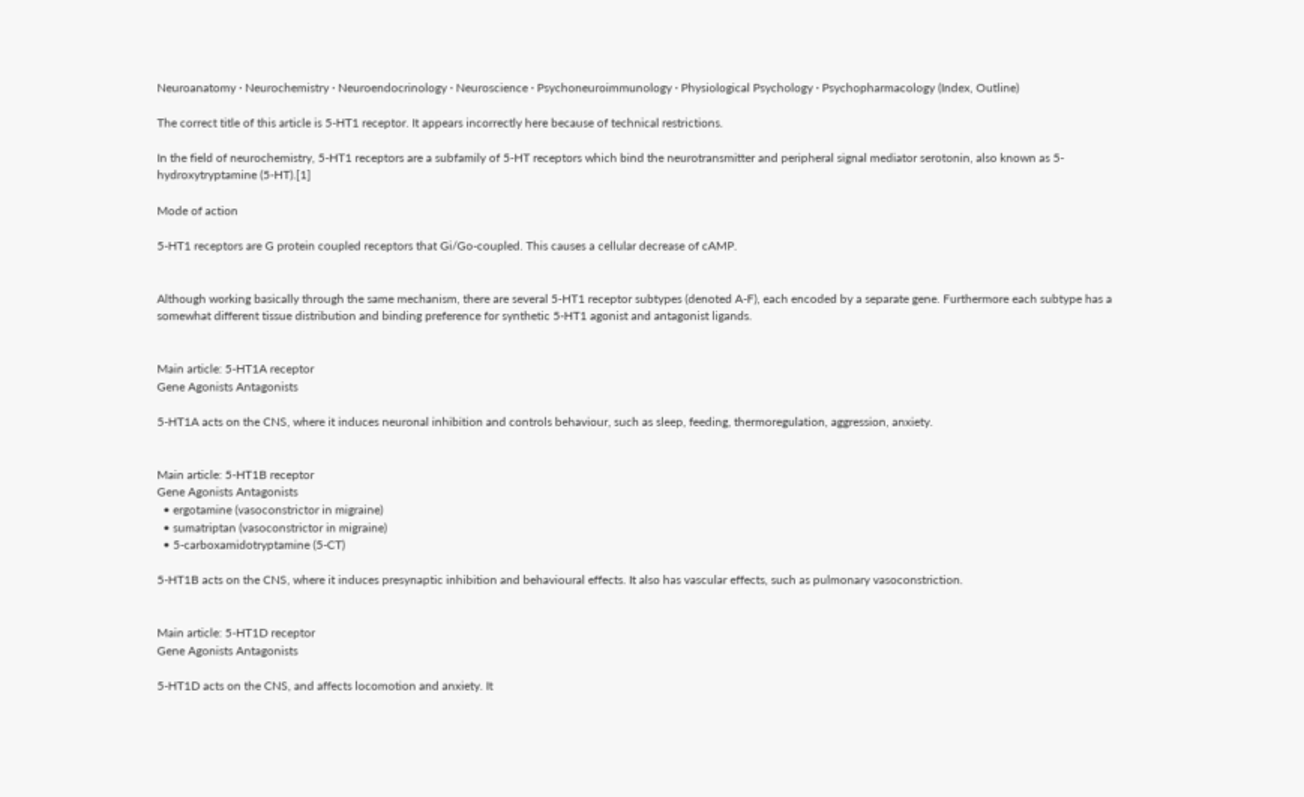Neuroanatomy · Neurochemistry · Neuroendocrinology · Neuroscience · Psychoneuroimmunology · Physiological Psychology · Psychopharmacology (Index, Outline)

The correct title of this article is 5-HT1 receptor. It appears incorrectly here because of technical restrictions.

In the field of neurochemistry, 5-HT1 receptors are a subfamily of 5-HT receptors which bind the neurotransmitter and peripheral signal mediator serotonin, also known as 5-hydroxytryptamine (5-HT).[1]

Mode of action

5-HT1 receptors are G protein coupled receptors that Gi/Go-coupled. This causes a cellular decrease of cAMP.


Although working basically through the same mechanism, there are several 5-HT1 receptor subtypes (denoted A-F), each encoded by a separate gene. Furthermore each subtype has a somewhat different tissue distribution and binding preference for synthetic 5-HT1 agonist and antagonist ligands.


Main article: 5-HT1A receptor
Gene Agonists Antagonists

5-HT1A acts on the CNS, where it induces neuronal inhibition and controls behaviour, such as sleep, feeding, thermoregulation, aggression, anxiety.


Main article: 5-HT1B receptor
Gene Agonists Antagonists
  • ergotamine (vasoconstrictor in migraine)
  • sumatriptan (vasoconstrictor in migraine)
  • 5-carboxamidotryptamine (5-CT)

5-HT1B acts on the CNS, where it induces presynaptic inhibition and behavioural effects. It also has vascular effects, such as pulmonary vasoconstriction.


Main article: 5-HT1D receptor
Gene Agonists Antagonists

5-HT1D acts on the CNS, and affects locomotion and anxiety. It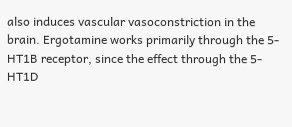also induces vascular vasoconstriction in the brain. Ergotamine works primarily through the 5-HT1B receptor, since the effect through the 5-HT1D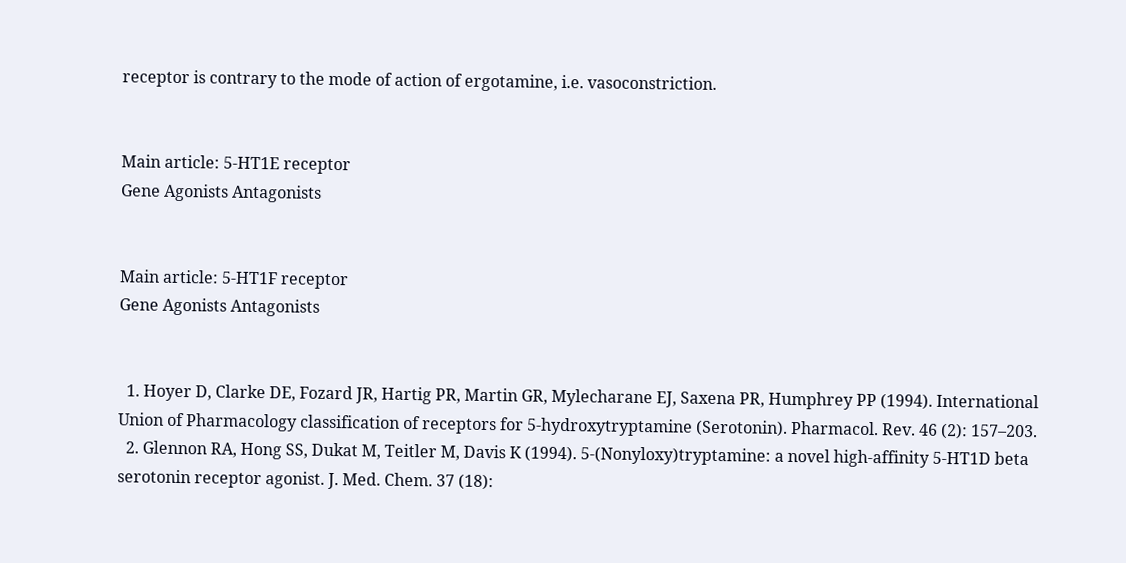receptor is contrary to the mode of action of ergotamine, i.e. vasoconstriction.


Main article: 5-HT1E receptor
Gene Agonists Antagonists


Main article: 5-HT1F receptor
Gene Agonists Antagonists


  1. Hoyer D, Clarke DE, Fozard JR, Hartig PR, Martin GR, Mylecharane EJ, Saxena PR, Humphrey PP (1994). International Union of Pharmacology classification of receptors for 5-hydroxytryptamine (Serotonin). Pharmacol. Rev. 46 (2): 157–203.
  2. Glennon RA, Hong SS, Dukat M, Teitler M, Davis K (1994). 5-(Nonyloxy)tryptamine: a novel high-affinity 5-HT1D beta serotonin receptor agonist. J. Med. Chem. 37 (18):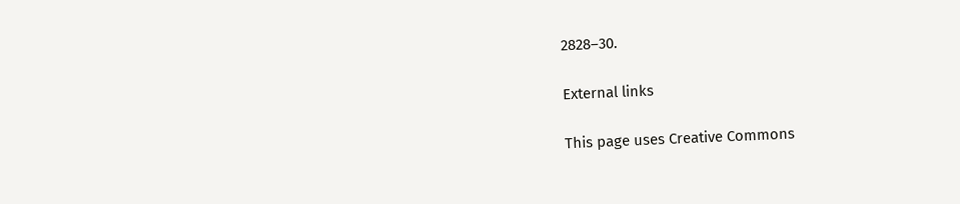2828–30.

External links

This page uses Creative Commons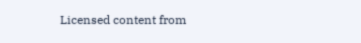Licensed content from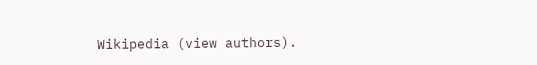Wikipedia (view authors).